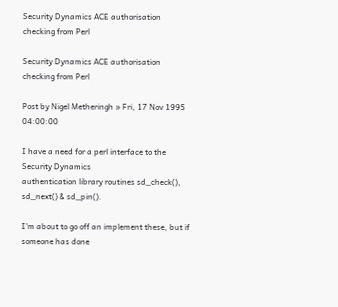Security Dynamics ACE authorisation checking from Perl

Security Dynamics ACE authorisation checking from Perl

Post by Nigel Metheringh » Fri, 17 Nov 1995 04:00:00

I have a need for a perl interface to the Security Dynamics
authentication library routines sd_check(), sd_next() & sd_pin().

I'm about to go off an implement these, but if someone has done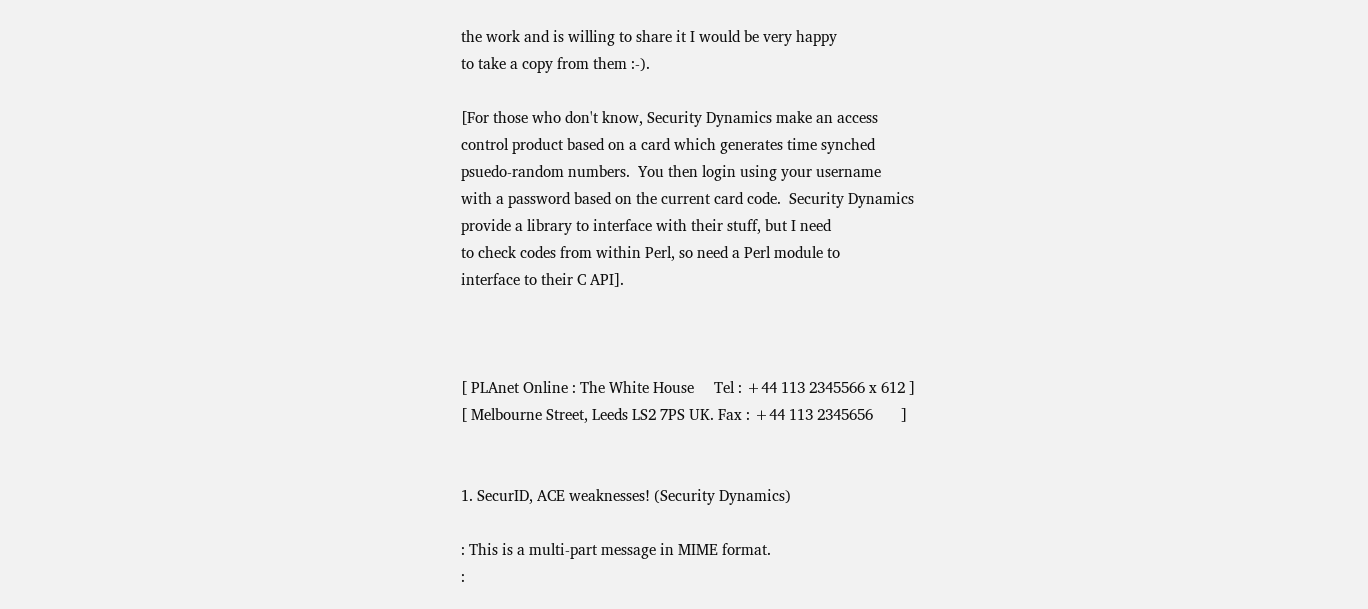the work and is willing to share it I would be very happy
to take a copy from them :-).

[For those who don't know, Security Dynamics make an access
control product based on a card which generates time synched
psuedo-random numbers.  You then login using your username
with a password based on the current card code.  Security Dynamics
provide a library to interface with their stuff, but I need
to check codes from within Perl, so need a Perl module to
interface to their C API].



[ PLAnet Online : The White House     Tel : +44 113 2345566 x 612 ]
[ Melbourne Street, Leeds LS2 7PS UK. Fax : +44 113 2345656       ]


1. SecurID, ACE weaknesses! (Security Dynamics)

: This is a multi-part message in MIME format.
: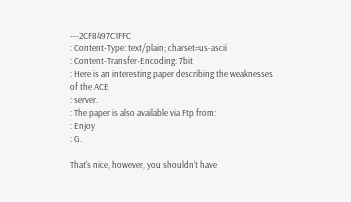---2CF8497C1FFC
: Content-Type: text/plain; charset=us-ascii
: Content-Transfer-Encoding: 7bit
: Here is an interesting paper describing the weaknesses of the ACE
: server.
: The paper is also available via Ftp from:
: Enjoy
: G.

That's nice, however, you shouldn't have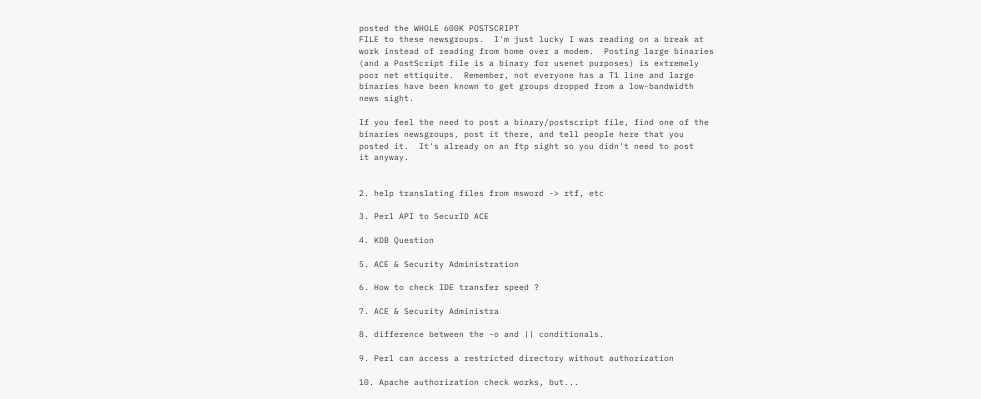posted the WHOLE 600K POSTSCRIPT
FILE to these newsgroups.  I'm just lucky I was reading on a break at
work instead of reading from home over a modem.  Posting large binaries
(and a PostScript file is a binary for usenet purposes) is extremely
poor net ettiquite.  Remember, not everyone has a T1 line and large
binaries have been known to get groups dropped from a low-bandwidth
news sight.

If you feel the need to post a binary/postscript file, find one of the
binaries newsgroups, post it there, and tell people here that you
posted it.  It's already on an ftp sight so you didn't need to post
it anyway.


2. help translating files from msword -> rtf, etc

3. Perl API to SecurID ACE

4. KDB Question

5. ACE & Security Administration

6. How to check IDE transfer speed ?

7. ACE & Security Administra

8. difference between the -o and || conditionals.

9. Perl can access a restricted directory without authorization

10. Apache authorization check works, but...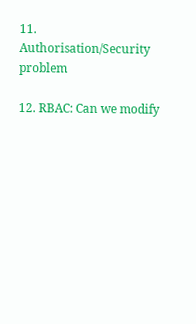11. Authorisation/Security problem

12. RBAC: Can we modify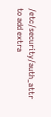/etc/security/auth_attr to add extra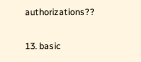authorizations??

13. basic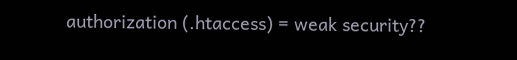authorization (.htaccess) = weak security??